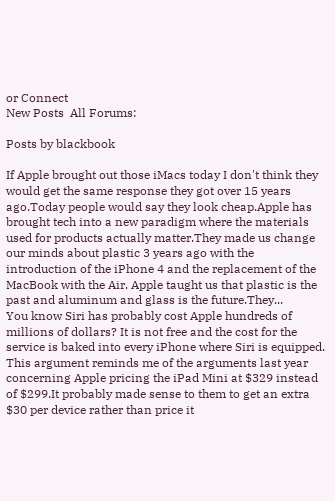or Connect
New Posts  All Forums:

Posts by blackbook

If Apple brought out those iMacs today I don't think they would get the same response they got over 15 years ago.Today people would say they look cheap.Apple has brought tech into a new paradigm where the materials used for products actually matter.They made us change our minds about plastic 3 years ago with the introduction of the iPhone 4 and the replacement of the MacBook with the Air. Apple taught us that plastic is the past and aluminum and glass is the future.They...
You know Siri has probably cost Apple hundreds of millions of dollars? It is not free and the cost for the service is baked into every iPhone where Siri is equipped.
This argument reminds me of the arguments last year concerning Apple pricing the iPad Mini at $329 instead of $299.It probably made sense to them to get an extra $30 per device rather than price it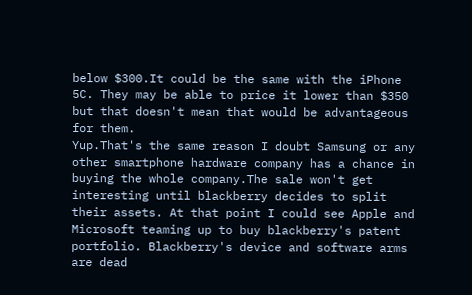below $300.It could be the same with the iPhone 5C. They may be able to price it lower than $350 but that doesn't mean that would be advantageous for them.
Yup.That's the same reason I doubt Samsung or any other smartphone hardware company has a chance in buying the whole company.The sale won't get interesting until blackberry decides to split their assets. At that point I could see Apple and Microsoft teaming up to buy blackberry's patent portfolio. Blackberry's device and software arms are dead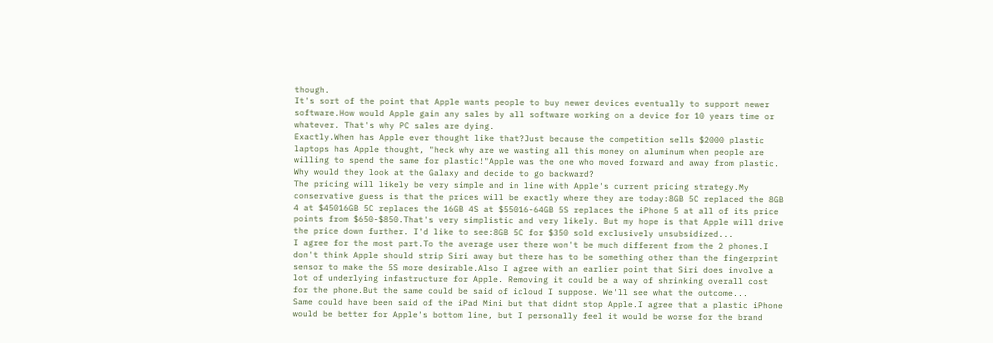though.
It's sort of the point that Apple wants people to buy newer devices eventually to support newer software.How would Apple gain any sales by all software working on a device for 10 years time or whatever. That's why PC sales are dying.
Exactly.When has Apple ever thought like that?Just because the competition sells $2000 plastic laptops has Apple thought, "heck why are we wasting all this money on aluminum when people are willing to spend the same for plastic!"Apple was the one who moved forward and away from plastic. Why would they look at the Galaxy and decide to go backward?
The pricing will likely be very simple and in line with Apple's current pricing strategy.My conservative guess is that the prices will be exactly where they are today:8GB 5C replaced the 8GB 4 at $45016GB 5C replaces the 16GB 4S at $55016-64GB 5S replaces the iPhone 5 at all of its price points from $650-$850.That's very simplistic and very likely. But my hope is that Apple will drive the price down further. I'd like to see:8GB 5C for $350 sold exclusively unsubsidized...
I agree for the most part.To the average user there won't be much different from the 2 phones.I don't think Apple should strip Siri away but there has to be something other than the fingerprint sensor to make the 5S more desirable.Also I agree with an earlier point that Siri does involve a lot of underlying infastructure for Apple. Removing it could be a way of shrinking overall cost for the phone.But the same could be said of icloud I suppose. We'll see what the outcome...
Same could have been said of the iPad Mini but that didnt stop Apple.I agree that a plastic iPhone would be better for Apple's bottom line, but I personally feel it would be worse for the brand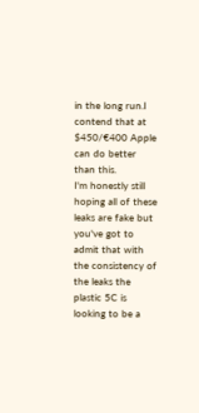in the long run.I contend that at $450/€400 Apple can do better than this.
I'm honestly still hoping all of these leaks are fake but you've got to admit that with the consistency of the leaks the plastic 5C is looking to be a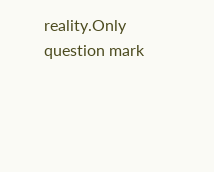reality.Only question mark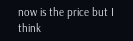now is the price but I think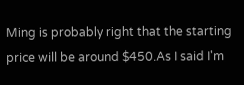Ming is probably right that the starting price will be around $450.As I said I'm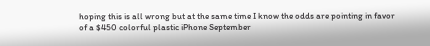hoping this is all wrong but at the same time I know the odds are pointing in favor of a $450 colorful plastic iPhone September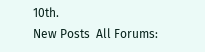10th.
New Posts  All Forums: